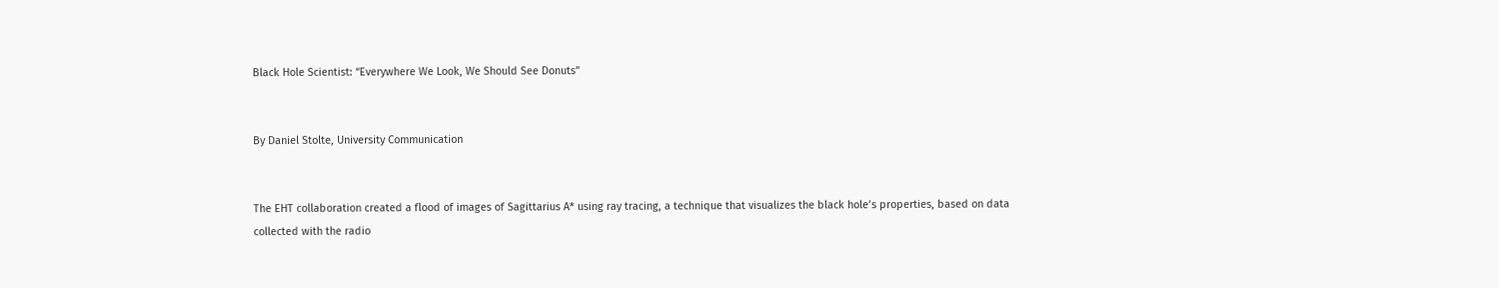Black Hole Scientist: “Everywhere We Look, We Should See Donuts”


By Daniel Stolte, University Communication


The EHT collaboration created a flood of images of Sagittarius A* using ray tracing, a technique that visualizes the black hole’s properties, based on data collected with the radio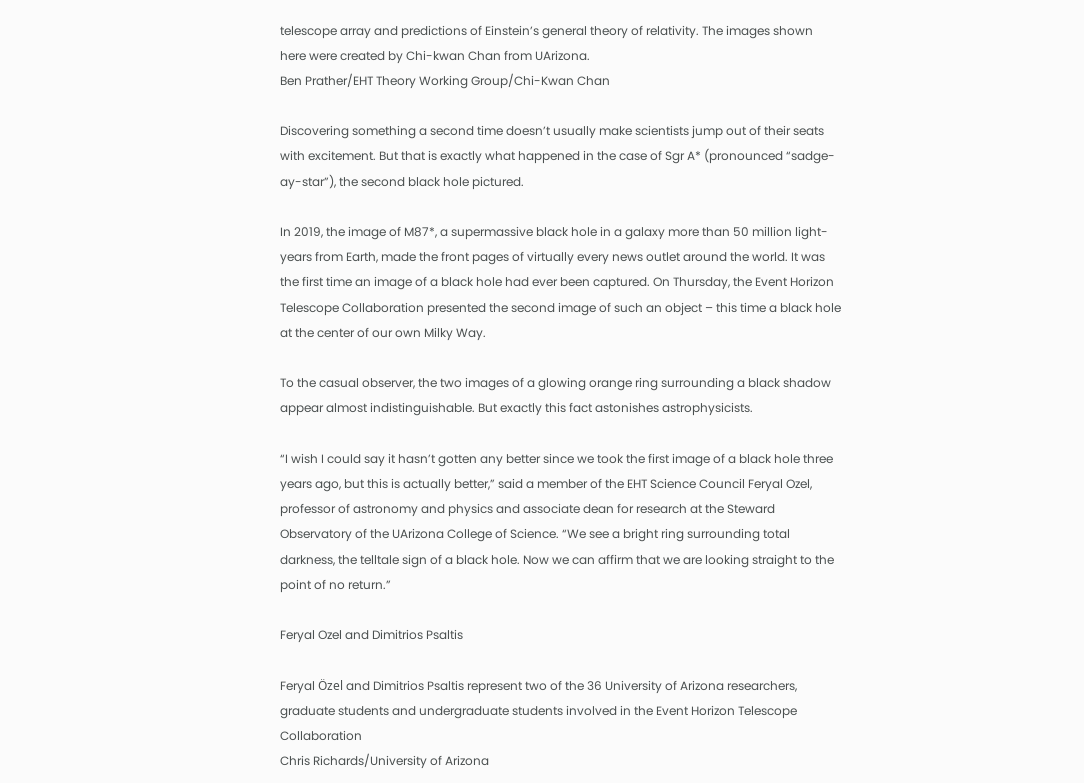telescope array and predictions of Einstein’s general theory of relativity. The images shown here were created by Chi-kwan Chan from UArizona.
Ben Prather/EHT Theory Working Group/Chi-Kwan Chan

Discovering something a second time doesn’t usually make scientists jump out of their seats with excitement. But that is exactly what happened in the case of Sgr A* (pronounced “sadge-ay-star”), the second black hole pictured.

In 2019, the image of M87*, a supermassive black hole in a galaxy more than 50 million light-years from Earth, made the front pages of virtually every news outlet around the world. It was the first time an image of a black hole had ever been captured. On Thursday, the Event Horizon Telescope Collaboration presented the second image of such an object – this time a black hole at the center of our own Milky Way.

To the casual observer, the two images of a glowing orange ring surrounding a black shadow appear almost indistinguishable. But exactly this fact astonishes astrophysicists.

“I wish I could say it hasn’t gotten any better since we took the first image of a black hole three years ago, but this is actually better,” said a member of the EHT Science Council Feryal Ozel, professor of astronomy and physics and associate dean for research at the Steward Observatory of the UArizona College of Science. “We see a bright ring surrounding total darkness, the telltale sign of a black hole. Now we can affirm that we are looking straight to the point of no return.”

Feryal Ozel and Dimitrios Psaltis

Feryal Özel and Dimitrios Psaltis represent two of the 36 University of Arizona researchers, graduate students and undergraduate students involved in the Event Horizon Telescope Collaboration
Chris Richards/University of Arizona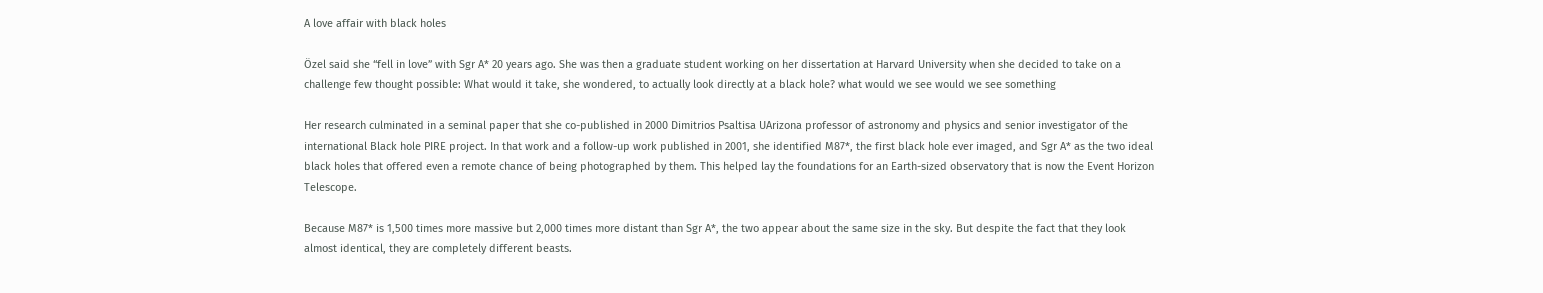A love affair with black holes

Özel said she “fell in love” with Sgr A* 20 years ago. She was then a graduate student working on her dissertation at Harvard University when she decided to take on a challenge few thought possible: What would it take, she wondered, to actually look directly at a black hole? what would we see would we see something

Her research culminated in a seminal paper that she co-published in 2000 Dimitrios Psaltisa UArizona professor of astronomy and physics and senior investigator of the international Black hole PIRE project. In that work and a follow-up work published in 2001, she identified M87*, the first black hole ever imaged, and Sgr A* as the two ideal black holes that offered even a remote chance of being photographed by them. This helped lay the foundations for an Earth-sized observatory that is now the Event Horizon Telescope.

Because M87* is 1,500 times more massive but 2,000 times more distant than Sgr A*, the two appear about the same size in the sky. But despite the fact that they look almost identical, they are completely different beasts.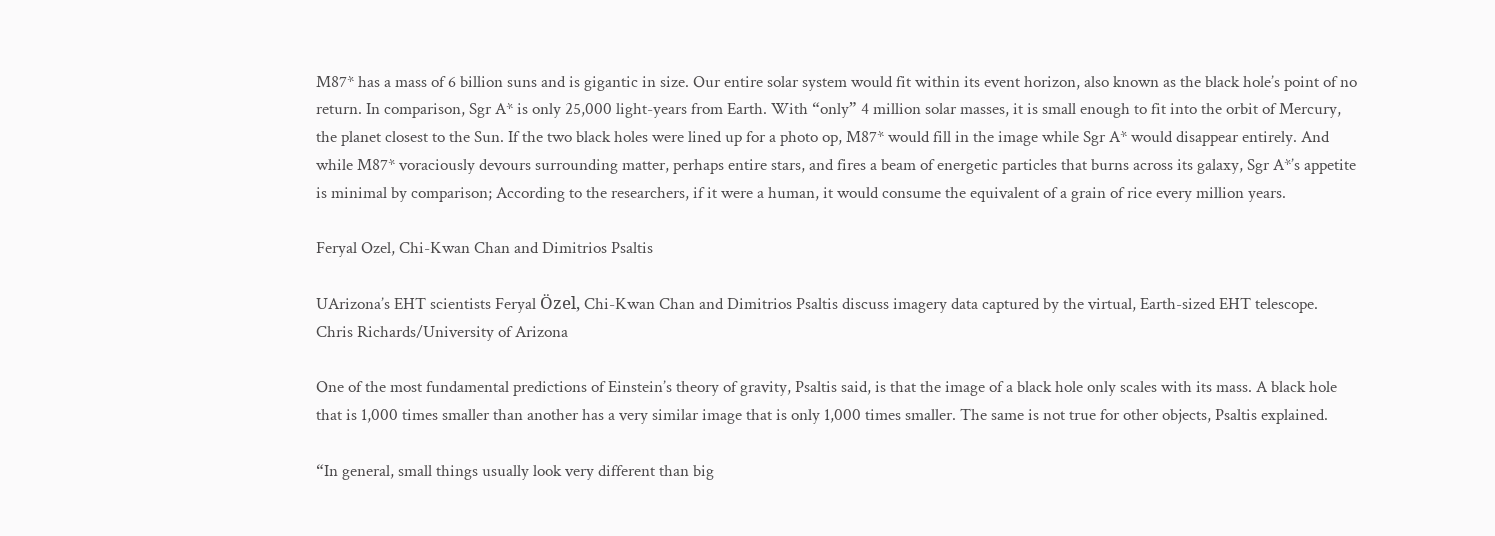M87* has a mass of 6 billion suns and is gigantic in size. Our entire solar system would fit within its event horizon, also known as the black hole’s point of no return. In comparison, Sgr A* is only 25,000 light-years from Earth. With “only” 4 million solar masses, it is small enough to fit into the orbit of Mercury, the planet closest to the Sun. If the two black holes were lined up for a photo op, M87* would fill in the image while Sgr A* would disappear entirely. And while M87* voraciously devours surrounding matter, perhaps entire stars, and fires a beam of energetic particles that burns across its galaxy, Sgr A*’s appetite is minimal by comparison; According to the researchers, if it were a human, it would consume the equivalent of a grain of rice every million years.

Feryal Ozel, Chi-Kwan Chan and Dimitrios Psaltis

UArizona’s EHT scientists Feryal Özel, Chi-Kwan Chan and Dimitrios Psaltis discuss imagery data captured by the virtual, Earth-sized EHT telescope.
Chris Richards/University of Arizona

One of the most fundamental predictions of Einstein’s theory of gravity, Psaltis said, is that the image of a black hole only scales with its mass. A black hole that is 1,000 times smaller than another has a very similar image that is only 1,000 times smaller. The same is not true for other objects, Psaltis explained.

“In general, small things usually look very different than big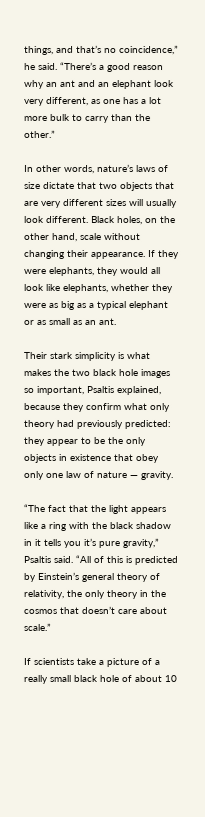things, and that’s no coincidence,” he said. “There’s a good reason why an ant and an elephant look very different, as one has a lot more bulk to carry than the other.”

In other words, nature’s laws of size dictate that two objects that are very different sizes will usually look different. Black holes, on the other hand, scale without changing their appearance. If they were elephants, they would all look like elephants, whether they were as big as a typical elephant or as small as an ant.

Their stark simplicity is what makes the two black hole images so important, Psaltis explained, because they confirm what only theory had previously predicted: they appear to be the only objects in existence that obey only one law of nature — gravity.

“The fact that the light appears like a ring with the black shadow in it tells you it’s pure gravity,” Psaltis said. “All of this is predicted by Einstein’s general theory of relativity, the only theory in the cosmos that doesn’t care about scale.”

If scientists take a picture of a really small black hole of about 10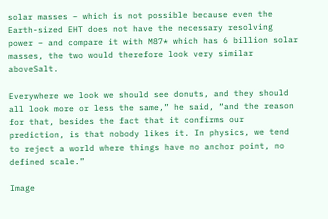solar masses – which is not possible because even the Earth-sized EHT does not have the necessary resolving power – and compare it with M87* which has 6 billion solar masses, the two would therefore look very similar aboveSalt.

Everywhere we look we should see donuts, and they should all look more or less the same,” he said, “and the reason for that, besides the fact that it confirms our prediction, is that nobody likes it. In physics, we tend to reject a world where things have no anchor point, no defined scale.”

Image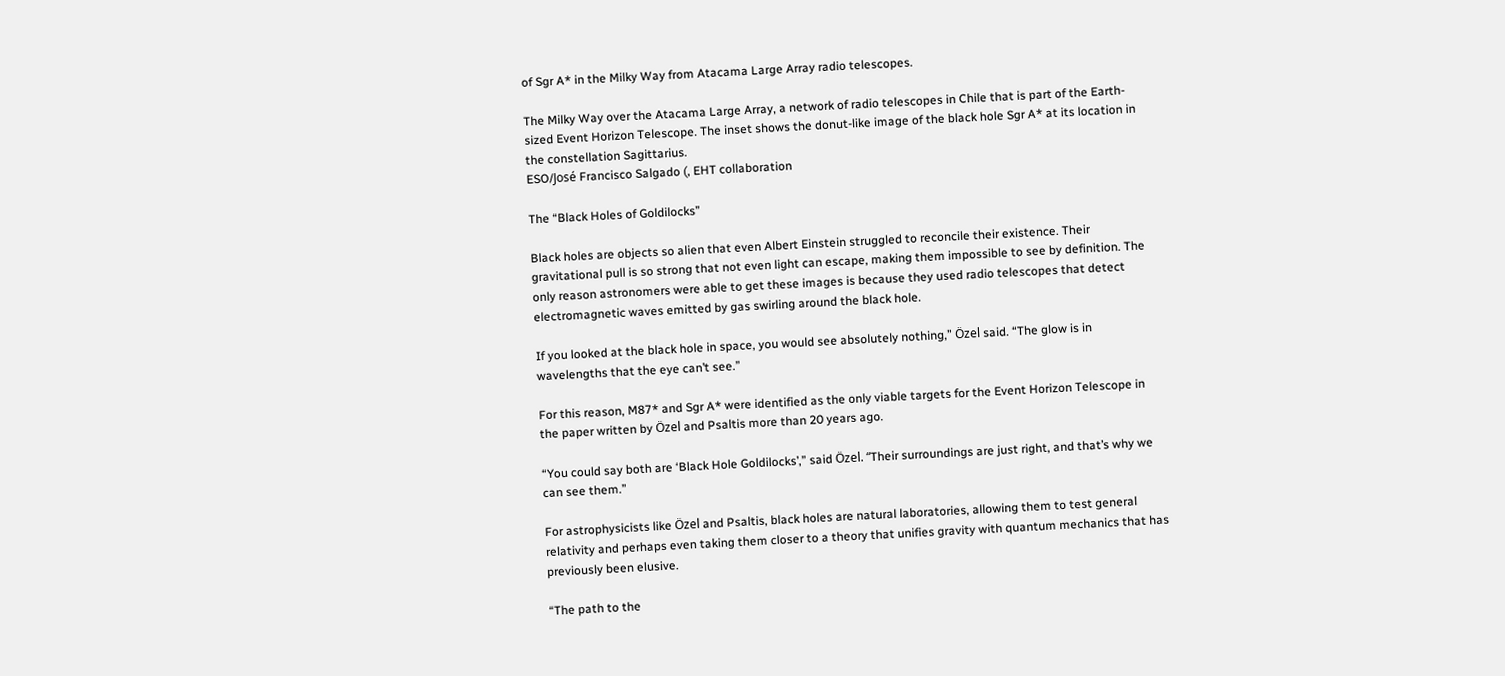of Sgr A* in the Milky Way from Atacama Large Array radio telescopes.

The Milky Way over the Atacama Large Array, a network of radio telescopes in Chile that is part of the Earth-sized Event Horizon Telescope. The inset shows the donut-like image of the black hole Sgr A* at its location in the constellation Sagittarius.
ESO/José Francisco Salgado (, EHT collaboration

The “Black Holes of Goldilocks”

Black holes are objects so alien that even Albert Einstein struggled to reconcile their existence. Their gravitational pull is so strong that not even light can escape, making them impossible to see by definition. The only reason astronomers were able to get these images is because they used radio telescopes that detect electromagnetic waves emitted by gas swirling around the black hole.

If you looked at the black hole in space, you would see absolutely nothing,” Özel said. “The glow is in wavelengths that the eye can’t see.”

For this reason, M87* and Sgr A* were identified as the only viable targets for the Event Horizon Telescope in the paper written by Özel and Psaltis more than 20 years ago.

“You could say both are ‘Black Hole Goldilocks’,” said Özel. “Their surroundings are just right, and that’s why we can see them.”

For astrophysicists like Özel and Psaltis, black holes are natural laboratories, allowing them to test general relativity and perhaps even taking them closer to a theory that unifies gravity with quantum mechanics that has previously been elusive.

“The path to the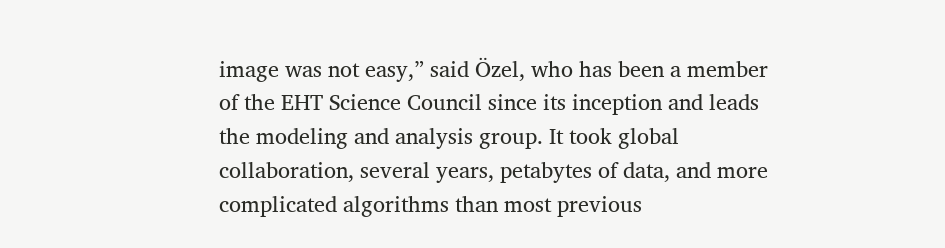image was not easy,” said Özel, who has been a member of the EHT Science Council since its inception and leads the modeling and analysis group. It took global collaboration, several years, petabytes of data, and more complicated algorithms than most previous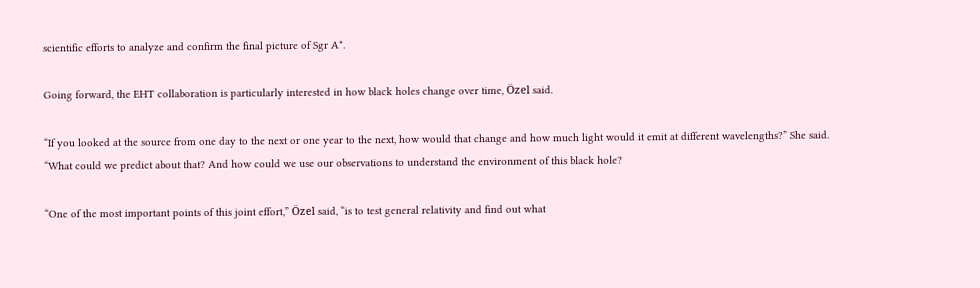scientific efforts to analyze and confirm the final picture of Sgr A*.

Going forward, the EHT collaboration is particularly interested in how black holes change over time, Özel said.

“If you looked at the source from one day to the next or one year to the next, how would that change and how much light would it emit at different wavelengths?” She said. “What could we predict about that? And how could we use our observations to understand the environment of this black hole?

“One of the most important points of this joint effort,” Özel said, “is to test general relativity and find out what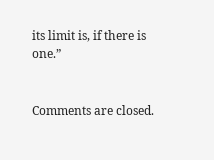its limit is, if there is one.”


Comments are closed.